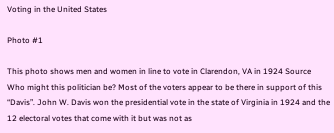Voting in the United States

Photo #1

This photo shows men and women in line to vote in Clarendon, VA in 1924 Source
Who might this politician be? Most of the voters appear to be there in support of this “Davis”. John W. Davis won the presidential vote in the state of Virginia in 1924 and the 12 electoral votes that come with it but was not as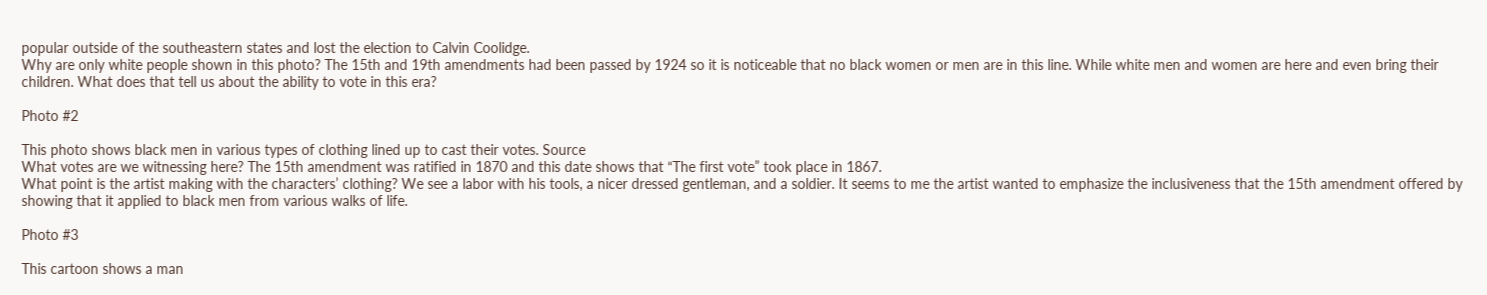popular outside of the southeastern states and lost the election to Calvin Coolidge.
Why are only white people shown in this photo? The 15th and 19th amendments had been passed by 1924 so it is noticeable that no black women or men are in this line. While white men and women are here and even bring their children. What does that tell us about the ability to vote in this era?

Photo #2

This photo shows black men in various types of clothing lined up to cast their votes. Source
What votes are we witnessing here? The 15th amendment was ratified in 1870 and this date shows that “The first vote” took place in 1867.
What point is the artist making with the characters’ clothing? We see a labor with his tools, a nicer dressed gentleman, and a soldier. It seems to me the artist wanted to emphasize the inclusiveness that the 15th amendment offered by showing that it applied to black men from various walks of life.

Photo #3

This cartoon shows a man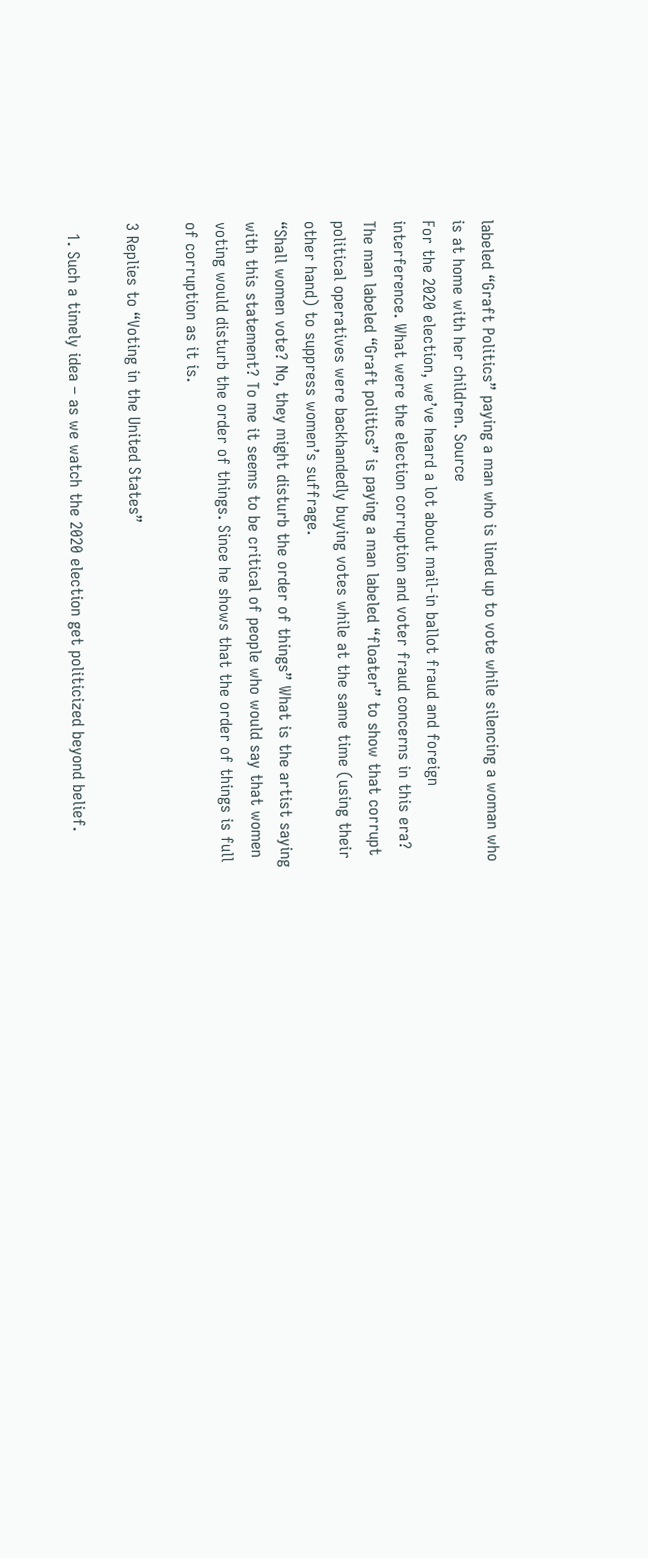labeled “Graft Politics” paying a man who is lined up to vote while silencing a woman who is at home with her children. Source
For the 2020 election, we’ve heard a lot about mail-in ballot fraud and foreign interference. What were the election corruption and voter fraud concerns in this era? The man labeled “Graft politics” is paying a man labeled “floater” to show that corrupt political operatives were backhandedly buying votes while at the same time (using their other hand) to suppress women’s suffrage.
“Shall women vote? No, they might disturb the order of things” What is the artist saying with this statement? To me it seems to be critical of people who would say that women voting would disturb the order of things. Since he shows that the order of things is full of corruption as it is.

3 Replies to “Voting in the United States”

  1. Such a timely idea – as we watch the 2020 election get politicized beyond belief.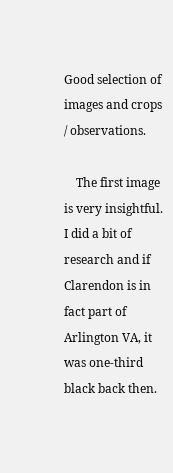Good selection of images and crops / observations.

    The first image is very insightful. I did a bit of research and if Clarendon is in fact part of Arlington VA, it was one-third black back then.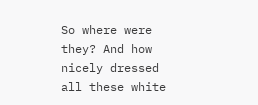So where were they? And how nicely dressed all these white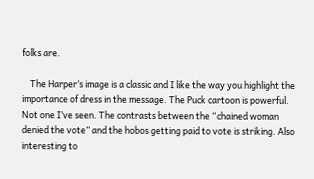folks are.

    The Harper’s image is a classic and I like the way you highlight the importance of dress in the message. The Puck cartoon is powerful. Not one I’ve seen. The contrasts between the “chained woman denied the vote” and the hobos getting paid to vote is striking. Also interesting to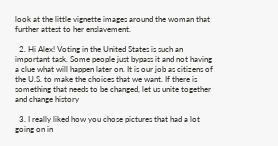look at the little vignette images around the woman that further attest to her enslavement.

  2. Hi Alex! Voting in the United States is such an important task. Some people just bypass it and not having a clue what will happen later on. It is our job as citizens of the U.S. to make the choices that we want. If there is something that needs to be changed, let us unite together and change history

  3. I really liked how you chose pictures that had a lot going on in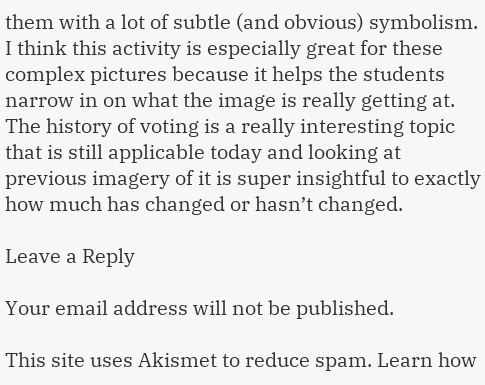them with a lot of subtle (and obvious) symbolism. I think this activity is especially great for these complex pictures because it helps the students narrow in on what the image is really getting at. The history of voting is a really interesting topic that is still applicable today and looking at previous imagery of it is super insightful to exactly how much has changed or hasn’t changed.

Leave a Reply

Your email address will not be published.

This site uses Akismet to reduce spam. Learn how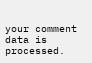your comment data is processed.